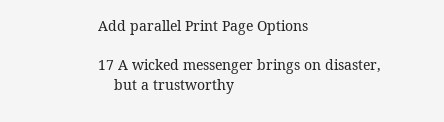Add parallel Print Page Options

17 A wicked messenger brings on disaster,
    but a trustworthy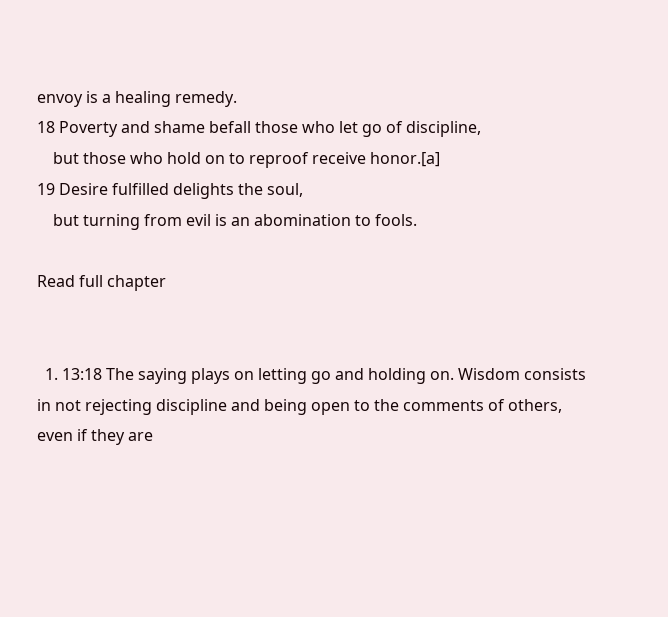envoy is a healing remedy.
18 Poverty and shame befall those who let go of discipline,
    but those who hold on to reproof receive honor.[a]
19 Desire fulfilled delights the soul,
    but turning from evil is an abomination to fools.

Read full chapter


  1. 13:18 The saying plays on letting go and holding on. Wisdom consists in not rejecting discipline and being open to the comments of others, even if they are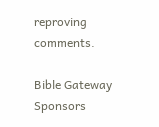reproving comments.

Bible Gateway Sponsors